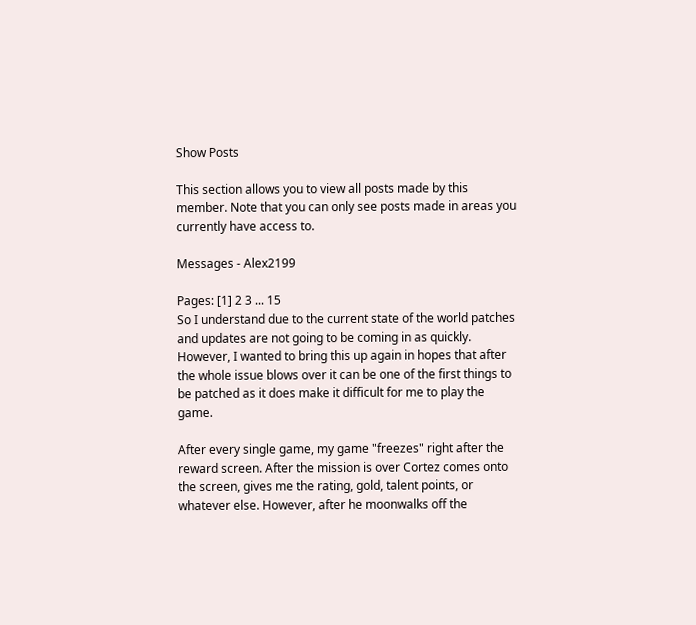Show Posts

This section allows you to view all posts made by this member. Note that you can only see posts made in areas you currently have access to.

Messages - Alex2199

Pages: [1] 2 3 ... 15
So I understand due to the current state of the world patches and updates are not going to be coming in as quickly. However, I wanted to bring this up again in hopes that after the whole issue blows over it can be one of the first things to be patched as it does make it difficult for me to play the game.

After every single game, my game "freezes" right after the reward screen. After the mission is over Cortez comes onto the screen, gives me the rating, gold, talent points, or whatever else. However, after he moonwalks off the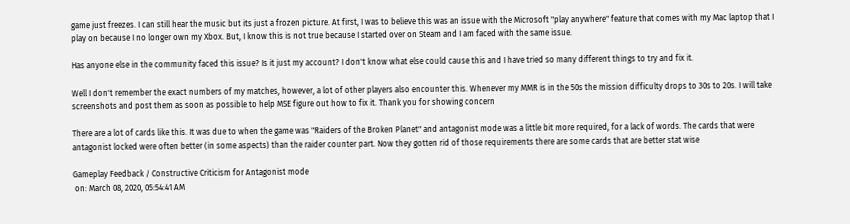game just freezes. I can still hear the music but its just a frozen picture. At first, I was to believe this was an issue with the Microsoft "play anywhere" feature that comes with my Mac laptop that I play on because I no longer own my Xbox. But, I know this is not true because I started over on Steam and I am faced with the same issue.

Has anyone else in the community faced this issue? Is it just my account? I don't know what else could cause this and I have tried so many different things to try and fix it.

Well I don't remember the exact numbers of my matches, however, a lot of other players also encounter this. Whenever my MMR is in the 50s the mission difficulty drops to 30s to 20s. I will take screenshots and post them as soon as possible to help MSE figure out how to fix it. Thank you for showing concern

There are a lot of cards like this. It was due to when the game was "Raiders of the Broken Planet" and antagonist mode was a little bit more required, for a lack of words. The cards that were antagonist locked were often better (in some aspects) than the raider counter part. Now they gotten rid of those requirements there are some cards that are better stat wise

Gameplay Feedback / Constructive Criticism for Antagonist mode
 on: March 08, 2020, 05:54:41 AM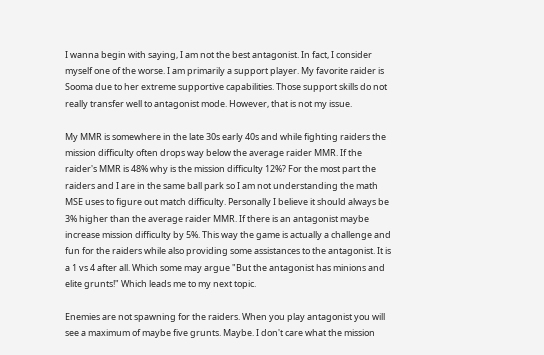I wanna begin with saying, I am not the best antagonist. In fact, I consider myself one of the worse. I am primarily a support player. My favorite raider is Sooma due to her extreme supportive capabilities. Those support skills do not really transfer well to antagonist mode. However, that is not my issue.

My MMR is somewhere in the late 30s early 40s and while fighting raiders the mission difficulty often drops way below the average raider MMR. If the raider's MMR is 48% why is the mission difficulty 12%? For the most part the raiders and I are in the same ball park so I am not understanding the math MSE uses to figure out match difficulty. Personally I believe it should always be 3% higher than the average raider MMR. If there is an antagonist maybe increase mission difficulty by 5%. This way the game is actually a challenge and fun for the raiders while also providing some assistances to the antagonist. It is a 1 vs 4 after all. Which some may argue "But the antagonist has minions and elite grunts!" Which leads me to my next topic.

Enemies are not spawning for the raiders. When you play antagonist you will see a maximum of maybe five grunts. Maybe. I don't care what the mission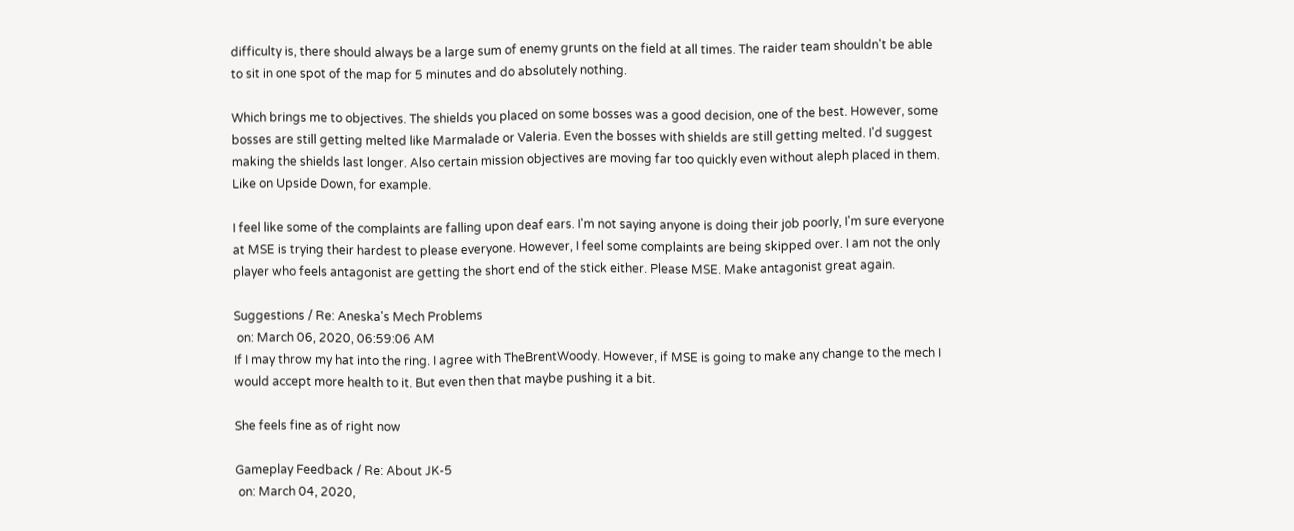difficulty is, there should always be a large sum of enemy grunts on the field at all times. The raider team shouldn't be able to sit in one spot of the map for 5 minutes and do absolutely nothing.

Which brings me to objectives. The shields you placed on some bosses was a good decision, one of the best. However, some bosses are still getting melted like Marmalade or Valeria. Even the bosses with shields are still getting melted. I'd suggest making the shields last longer. Also certain mission objectives are moving far too quickly even without aleph placed in them. Like on Upside Down, for example.

I feel like some of the complaints are falling upon deaf ears. I'm not saying anyone is doing their job poorly, I'm sure everyone at MSE is trying their hardest to please everyone. However, I feel some complaints are being skipped over. I am not the only player who feels antagonist are getting the short end of the stick either. Please MSE. Make antagonist great again.

Suggestions / Re: Aneska's Mech Problems
 on: March 06, 2020, 06:59:06 AM
If I may throw my hat into the ring. I agree with TheBrentWoody. However, if MSE is going to make any change to the mech I would accept more health to it. But even then that maybe pushing it a bit.

She feels fine as of right now

Gameplay Feedback / Re: About JK-5
 on: March 04, 2020,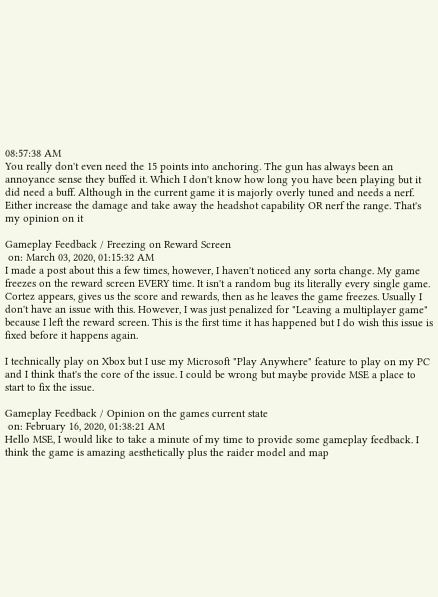08:57:38 AM
You really don't even need the 15 points into anchoring. The gun has always been an annoyance sense they buffed it. Which I don't know how long you have been playing but it did need a buff. Although in the current game it is majorly overly tuned and needs a nerf. Either increase the damage and take away the headshot capability OR nerf the range. That's my opinion on it

Gameplay Feedback / Freezing on Reward Screen
 on: March 03, 2020, 01:15:32 AM
I made a post about this a few times, however, I haven't noticed any sorta change. My game freezes on the reward screen EVERY time. It isn't a random bug its literally every single game. Cortez appears, gives us the score and rewards, then as he leaves the game freezes. Usually I don't have an issue with this. However, I was just penalized for "Leaving a multiplayer game" because I left the reward screen. This is the first time it has happened but I do wish this issue is fixed before it happens again.

I technically play on Xbox but I use my Microsoft "Play Anywhere" feature to play on my PC and I think that's the core of the issue. I could be wrong but maybe provide MSE a place to start to fix the issue.

Gameplay Feedback / Opinion on the games current state
 on: February 16, 2020, 01:38:21 AM
Hello MSE, I would like to take a minute of my time to provide some gameplay feedback. I think the game is amazing aesthetically plus the raider model and map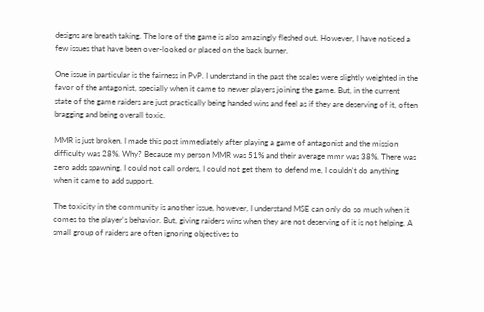designs are breath taking. The lore of the game is also amazingly fleshed out. However, I have noticed a few issues that have been over-looked or placed on the back burner.

One issue in particular is the fairness in PvP. I understand in the past the scales were slightly weighted in the favor of the antagonist, specially when it came to newer players joining the game. But, in the current state of the game raiders are just practically being handed wins and feel as if they are deserving of it, often bragging and being overall toxic.

MMR is just broken. I made this post immediately after playing a game of antagonist and the mission difficulty was 28%. Why? Because my person MMR was 51% and their average mmr was 38%. There was zero adds spawning. I could not call orders, I could not get them to defend me, I couldn't do anything when it came to add support.

The toxicity in the community is another issue, however, I understand MSE can only do so much when it comes to the player's behavior. But, giving raiders wins when they are not deserving of it is not helping. A small group of raiders are often ignoring objectives to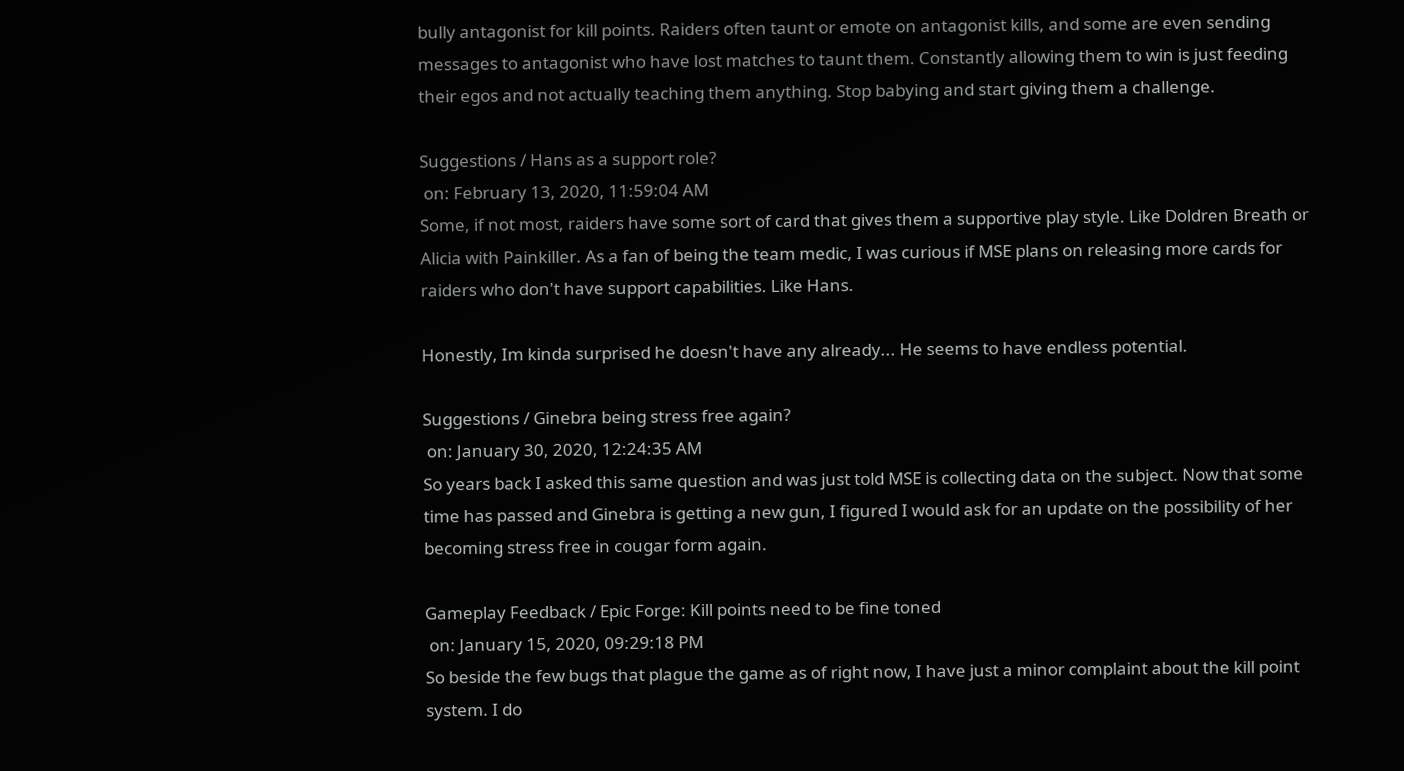bully antagonist for kill points. Raiders often taunt or emote on antagonist kills, and some are even sending messages to antagonist who have lost matches to taunt them. Constantly allowing them to win is just feeding their egos and not actually teaching them anything. Stop babying and start giving them a challenge.

Suggestions / Hans as a support role?
 on: February 13, 2020, 11:59:04 AM
Some, if not most, raiders have some sort of card that gives them a supportive play style. Like Doldren Breath or Alicia with Painkiller. As a fan of being the team medic, I was curious if MSE plans on releasing more cards for raiders who don't have support capabilities. Like Hans.

Honestly, Im kinda surprised he doesn't have any already... He seems to have endless potential.

Suggestions / Ginebra being stress free again?
 on: January 30, 2020, 12:24:35 AM
So years back I asked this same question and was just told MSE is collecting data on the subject. Now that some time has passed and Ginebra is getting a new gun, I figured I would ask for an update on the possibility of her becoming stress free in cougar form again.

Gameplay Feedback / Epic Forge: Kill points need to be fine toned
 on: January 15, 2020, 09:29:18 PM
So beside the few bugs that plague the game as of right now, I have just a minor complaint about the kill point system. I do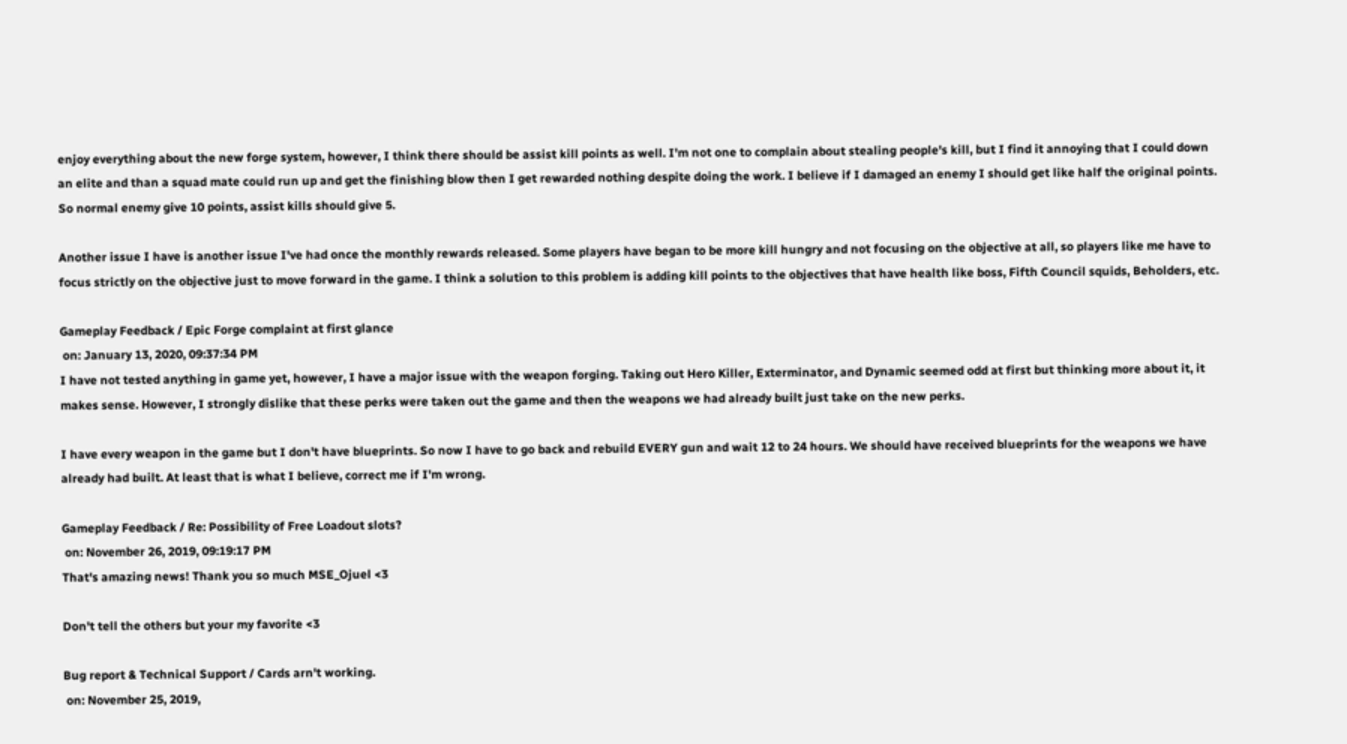enjoy everything about the new forge system, however, I think there should be assist kill points as well. I'm not one to complain about stealing people's kill, but I find it annoying that I could down an elite and than a squad mate could run up and get the finishing blow then I get rewarded nothing despite doing the work. I believe if I damaged an enemy I should get like half the original points. So normal enemy give 10 points, assist kills should give 5.

Another issue I have is another issue I've had once the monthly rewards released. Some players have began to be more kill hungry and not focusing on the objective at all, so players like me have to focus strictly on the objective just to move forward in the game. I think a solution to this problem is adding kill points to the objectives that have health like boss, Fifth Council squids, Beholders, etc.

Gameplay Feedback / Epic Forge complaint at first glance
 on: January 13, 2020, 09:37:34 PM
I have not tested anything in game yet, however, I have a major issue with the weapon forging. Taking out Hero Killer, Exterminator, and Dynamic seemed odd at first but thinking more about it, it makes sense. However, I strongly dislike that these perks were taken out the game and then the weapons we had already built just take on the new perks.

I have every weapon in the game but I don't have blueprints. So now I have to go back and rebuild EVERY gun and wait 12 to 24 hours. We should have received blueprints for the weapons we have already had built. At least that is what I believe, correct me if I'm wrong.

Gameplay Feedback / Re: Possibility of Free Loadout slots?
 on: November 26, 2019, 09:19:17 PM
That's amazing news! Thank you so much MSE_Ojuel <3

Don't tell the others but your my favorite <3

Bug report & Technical Support / Cards arn't working.
 on: November 25, 2019,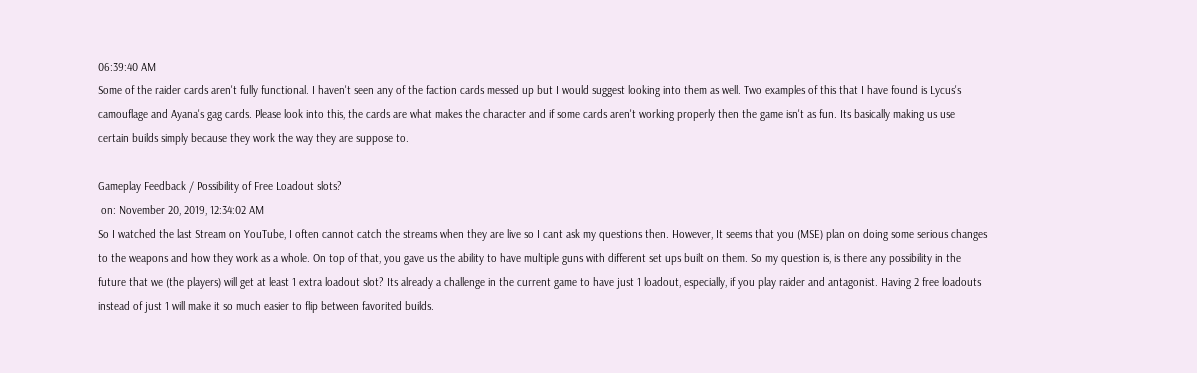06:39:40 AM
Some of the raider cards aren't fully functional. I haven't seen any of the faction cards messed up but I would suggest looking into them as well. Two examples of this that I have found is Lycus's camouflage and Ayana's gag cards. Please look into this, the cards are what makes the character and if some cards aren't working properly then the game isn't as fun. Its basically making us use certain builds simply because they work the way they are suppose to.

Gameplay Feedback / Possibility of Free Loadout slots?
 on: November 20, 2019, 12:34:02 AM
So I watched the last Stream on YouTube, I often cannot catch the streams when they are live so I cant ask my questions then. However, It seems that you (MSE) plan on doing some serious changes to the weapons and how they work as a whole. On top of that, you gave us the ability to have multiple guns with different set ups built on them. So my question is, is there any possibility in the future that we (the players) will get at least 1 extra loadout slot? Its already a challenge in the current game to have just 1 loadout, especially, if you play raider and antagonist. Having 2 free loadouts instead of just 1 will make it so much easier to flip between favorited builds.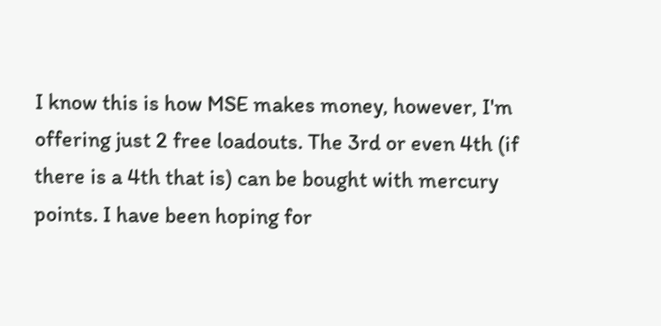I know this is how MSE makes money, however, I'm offering just 2 free loadouts. The 3rd or even 4th (if there is a 4th that is) can be bought with mercury points. I have been hoping for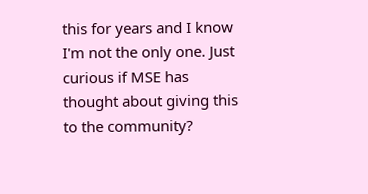this for years and I know I'm not the only one. Just curious if MSE has thought about giving this to the community?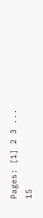Pages: [1] 2 3 ... 15